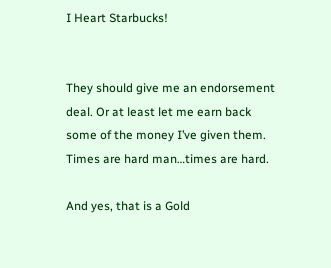I Heart Starbucks!


They should give me an endorsement deal. Or at least let me earn back some of the money I’ve given them. Times are hard man…times are hard.

And yes, that is a Gold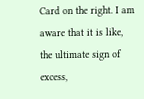Card on the right. I am aware that it is like, the ultimate sign of excess,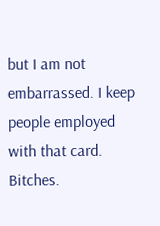but I am not embarrassed. I keep people employed with that card. Bitches.